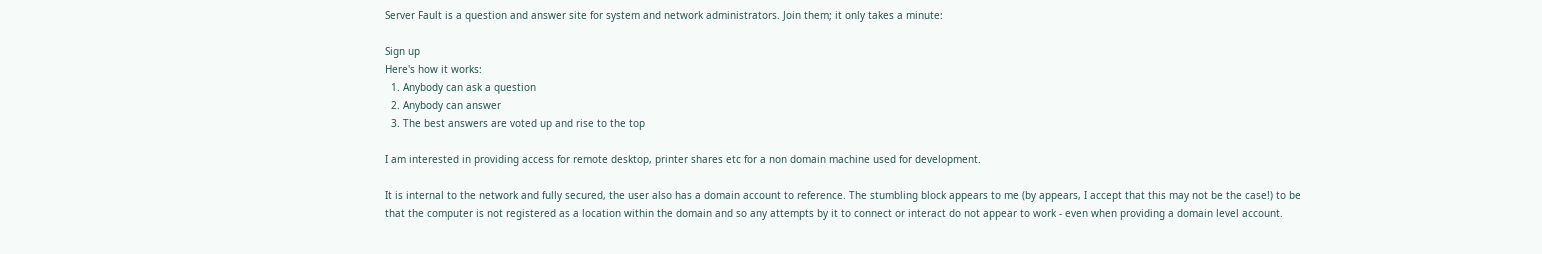Server Fault is a question and answer site for system and network administrators. Join them; it only takes a minute:

Sign up
Here's how it works:
  1. Anybody can ask a question
  2. Anybody can answer
  3. The best answers are voted up and rise to the top

I am interested in providing access for remote desktop, printer shares etc for a non domain machine used for development.

It is internal to the network and fully secured, the user also has a domain account to reference. The stumbling block appears to me (by appears, I accept that this may not be the case!) to be that the computer is not registered as a location within the domain and so any attempts by it to connect or interact do not appear to work - even when providing a domain level account.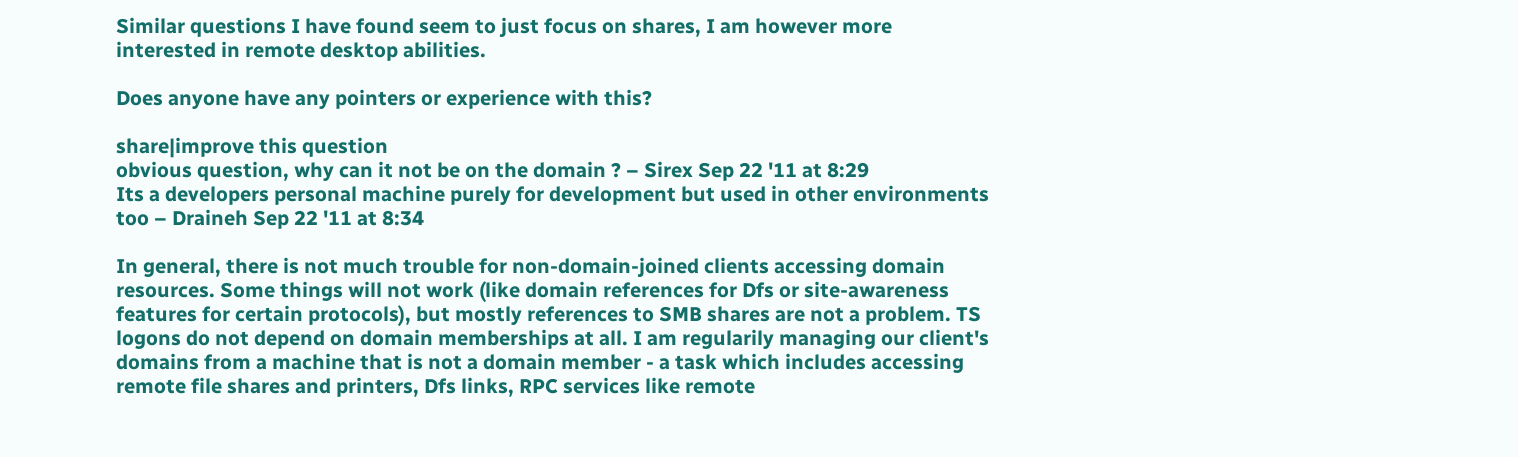Similar questions I have found seem to just focus on shares, I am however more interested in remote desktop abilities.

Does anyone have any pointers or experience with this?

share|improve this question
obvious question, why can it not be on the domain ? – Sirex Sep 22 '11 at 8:29
Its a developers personal machine purely for development but used in other environments too – Draineh Sep 22 '11 at 8:34

In general, there is not much trouble for non-domain-joined clients accessing domain resources. Some things will not work (like domain references for Dfs or site-awareness features for certain protocols), but mostly references to SMB shares are not a problem. TS logons do not depend on domain memberships at all. I am regularily managing our client's domains from a machine that is not a domain member - a task which includes accessing remote file shares and printers, Dfs links, RPC services like remote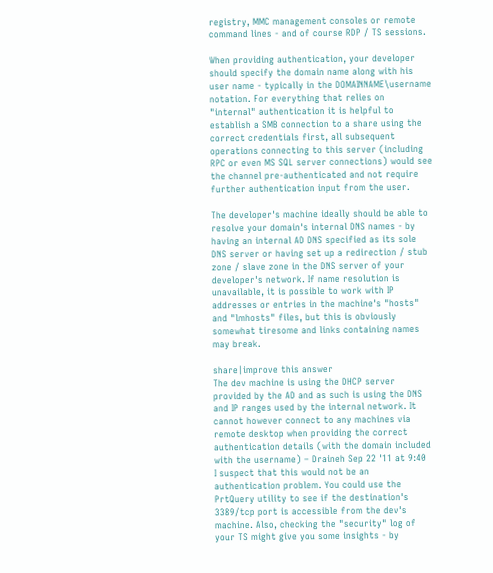registry, MMC management consoles or remote command lines - and of course RDP / TS sessions.

When providing authentication, your developer should specify the domain name along with his user name - typically in the DOMAINNAME\username notation. For everything that relies on "internal" authentication it is helpful to establish a SMB connection to a share using the correct credentials first, all subsequent operations connecting to this server (including RPC or even MS SQL server connections) would see the channel pre-authenticated and not require further authentication input from the user.

The developer's machine ideally should be able to resolve your domain's internal DNS names - by having an internal AD DNS specified as its sole DNS server or having set up a redirection / stub zone / slave zone in the DNS server of your developer's network. If name resolution is unavailable, it is possible to work with IP addresses or entries in the machine's "hosts" and "lmhosts" files, but this is obviously somewhat tiresome and links containing names may break.

share|improve this answer
The dev machine is using the DHCP server provided by the AD and as such is using the DNS and IP ranges used by the internal network. It cannot however connect to any machines via remote desktop when providing the correct authentication details (with the domain included with the username) – Draineh Sep 22 '11 at 9:40
I suspect that this would not be an authentication problem. You could use the PrtQuery utility to see if the destination's 3389/tcp port is accessible from the dev's machine. Also, checking the "security" log of your TS might give you some insights - by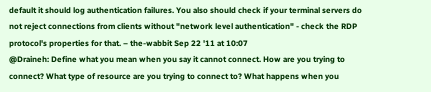default it should log authentication failures. You also should check if your terminal servers do not reject connections from clients without "network level authentication" - check the RDP protocol's properties for that. – the-wabbit Sep 22 '11 at 10:07
@Draineh: Define what you mean when you say it cannot connect. How are you trying to connect? What type of resource are you trying to connect to? What happens when you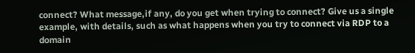connect? What message,if any, do you get when trying to connect? Give us a single example, with details, such as what happens when you try to connect via RDP to a domain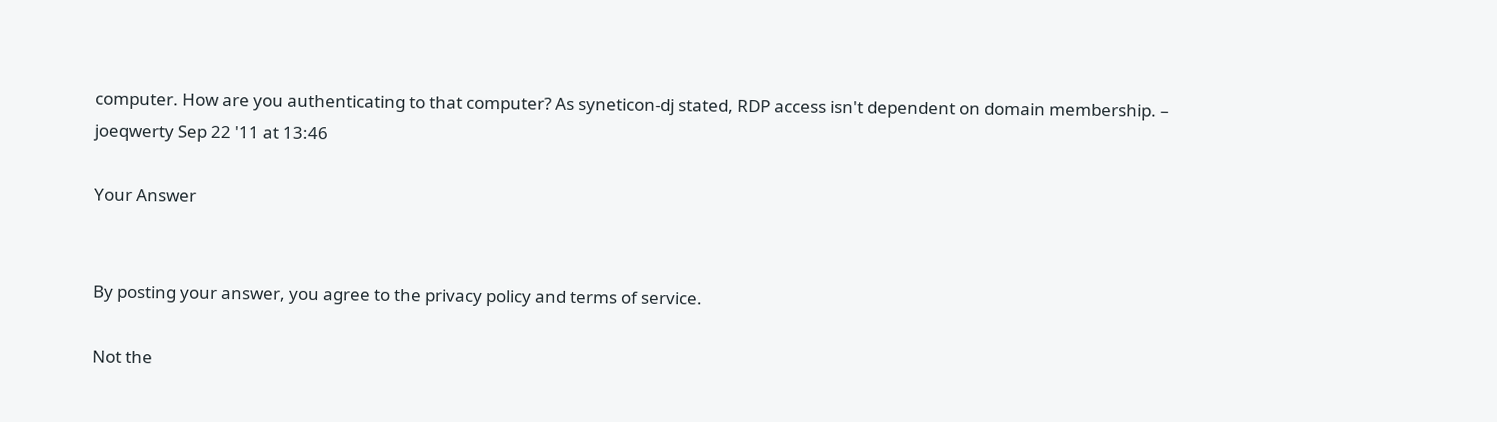computer. How are you authenticating to that computer? As syneticon-dj stated, RDP access isn't dependent on domain membership. – joeqwerty Sep 22 '11 at 13:46

Your Answer


By posting your answer, you agree to the privacy policy and terms of service.

Not the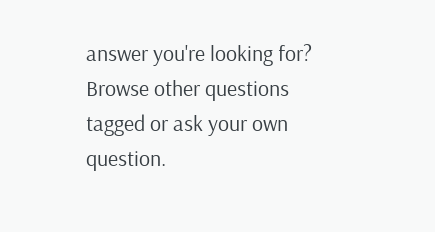answer you're looking for? Browse other questions tagged or ask your own question.